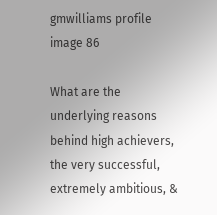gmwilliams profile image 86

What are the underlying reasons behind high achievers, the very successful, extremely ambitious, &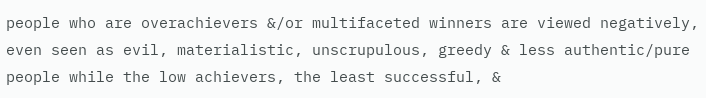people who are overachievers &/or multifaceted winners are viewed negatively, even seen as evil, materialistic, unscrupulous, greedy & less authentic/pure people while the low achievers, the least successful, &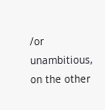/or unambitious, on the other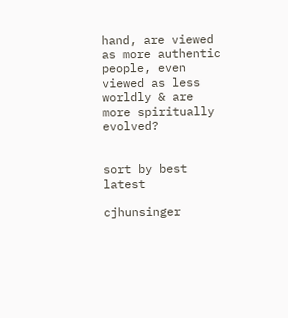hand, are viewed as more authentic people, even viewed as less worldly & are more spiritually evolved?


sort by best latest

cjhunsinger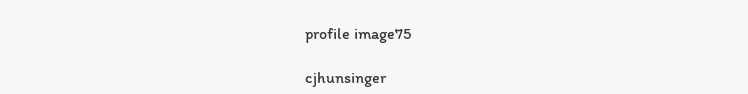profile image75

cjhunsinger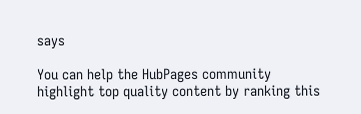says

You can help the HubPages community highlight top quality content by ranking this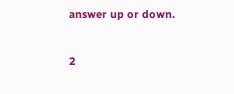answer up or down.

2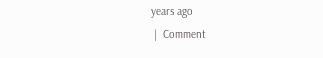years ago
 |  Comment